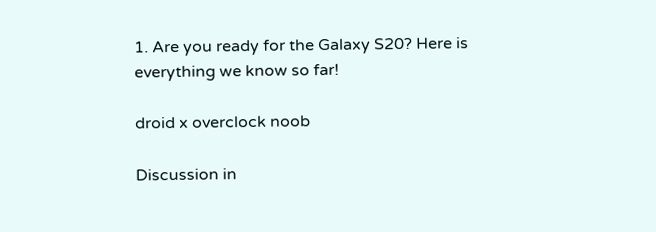1. Are you ready for the Galaxy S20? Here is everything we know so far!

droid x overclock noob

Discussion in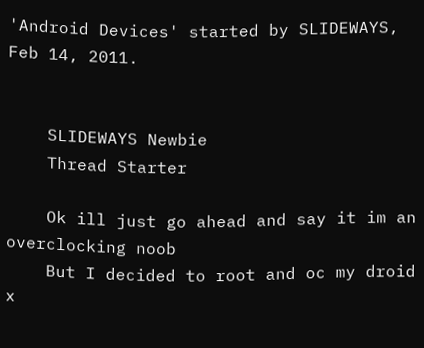'Android Devices' started by SLIDEWAYS, Feb 14, 2011.


    SLIDEWAYS Newbie
    Thread Starter

    Ok ill just go ahead and say it im an overclocking noob
    But I decided to root and oc my droid x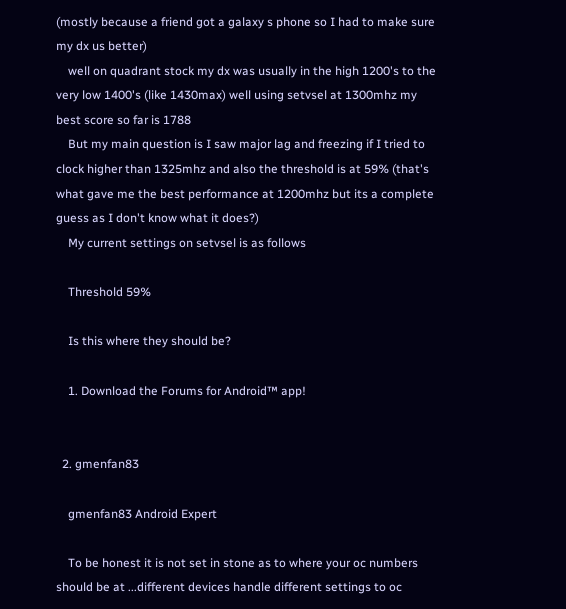(mostly because a friend got a galaxy s phone so I had to make sure my dx us better)
    well on quadrant stock my dx was usually in the high 1200's to the very low 1400's (like 1430max) well using setvsel at 1300mhz my best score so far is 1788
    But my main question is I saw major lag and freezing if I tried to clock higher than 1325mhz and also the threshold is at 59% (that's what gave me the best performance at 1200mhz but its a complete guess as I don't know what it does?)
    My current settings on setvsel is as follows

    Threshold 59%

    Is this where they should be?

    1. Download the Forums for Android™ app!


  2. gmenfan83

    gmenfan83 Android Expert

    To be honest it is not set in stone as to where your oc numbers should be at ...different devices handle different settings to oc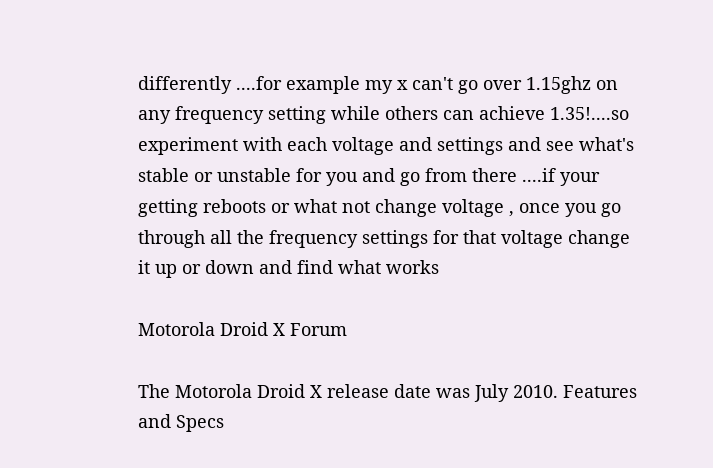differently ....for example my x can't go over 1.15ghz on any frequency setting while others can achieve 1.35!....so experiment with each voltage and settings and see what's stable or unstable for you and go from there ....if your getting reboots or what not change voltage , once you go through all the frequency settings for that voltage change it up or down and find what works

Motorola Droid X Forum

The Motorola Droid X release date was July 2010. Features and Specs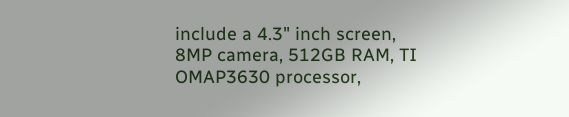include a 4.3" inch screen, 8MP camera, 512GB RAM, TI OMAP3630 processor,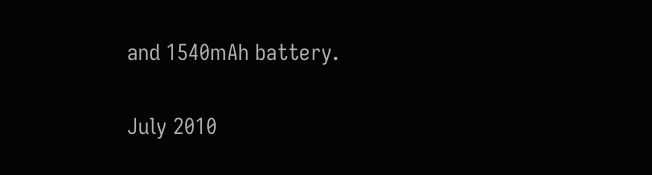and 1540mAh battery.

July 2010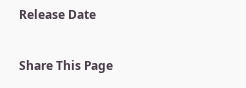Release Date

Share This Page